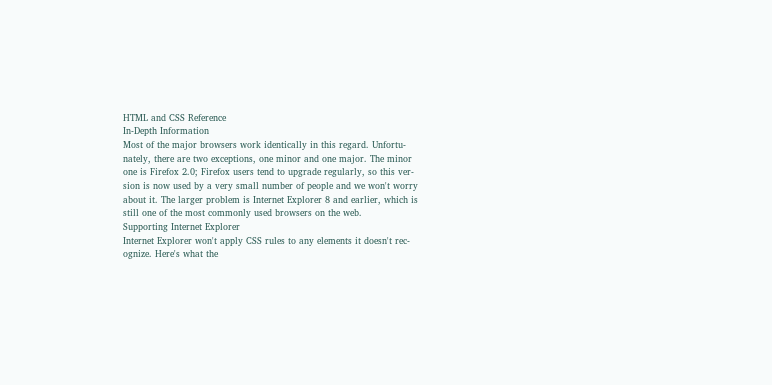HTML and CSS Reference
In-Depth Information
Most of the major browsers work identically in this regard. Unfortu-
nately, there are two exceptions, one minor and one major. The minor
one is Firefox 2.0; Firefox users tend to upgrade regularly, so this ver-
sion is now used by a very small number of people and we won't worry
about it. The larger problem is Internet Explorer 8 and earlier, which is
still one of the most commonly used browsers on the web.
Supporting Internet Explorer
Internet Explorer won't apply CSS rules to any elements it doesn't rec-
ognize. Here's what the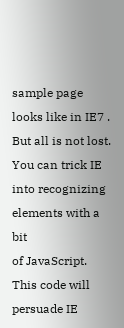sample page looks like in IE7 .
But all is not lost. You can trick IE into recognizing elements with a bit
of JavaScript. This code will persuade IE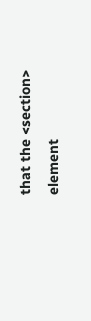that the <section> element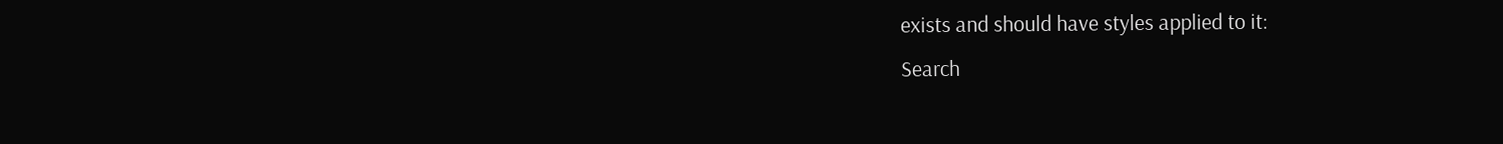exists and should have styles applied to it:
Search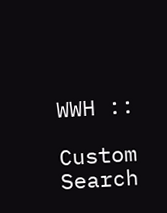WWH ::

Custom Search